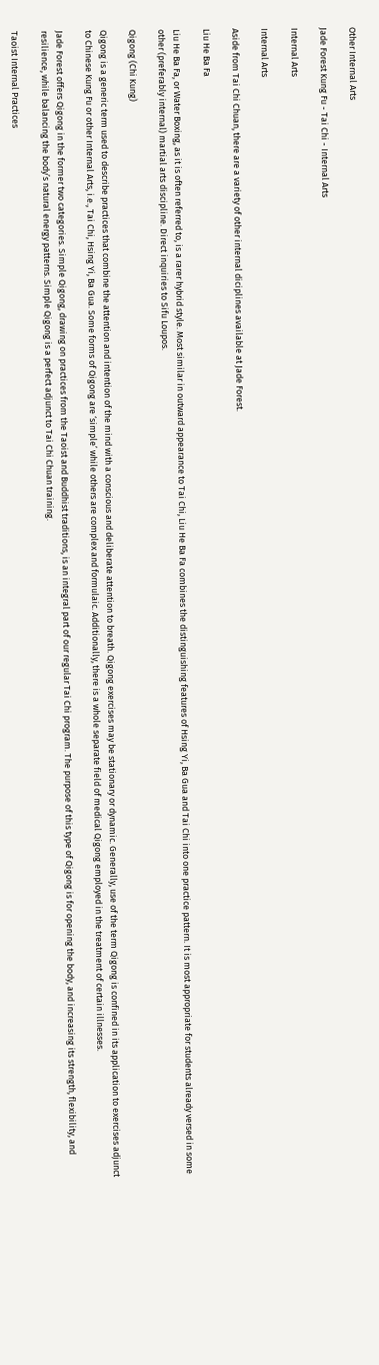Other Internal Arts

Jade Forest Kung Fu - Tai Chi - Internal Arts

Internal Arts

Internal Arts

Aside from Tai Chi Chuan, there are a variety of other internal diciplines available at Jade Forest.

Liu He Ba Fa

Liu He Ba Fa, or Water Boxing, as it is often referred to, is a rarer hybrid style. Most similar in outward appearance to Tai Chi, Liu He Ba Fa combines the distinguishing features of Hsing Yi, Ba Gua and Tai Chi into one practice pattern. It is most appropriate for students already versed in some other (preferably internal) martial arts discipline. Direct inquiries to Sifu Loupos.

Qigong (Chi Kung)

Qigong is a generic term used to describe practices that combine the attention and intention of the mind with a conscious and deliberate attention to breath. Qigong exercises may be stationary or dynamic. Generally, use of the term Qigong is confined in its application to exercises adjunct to Chinese Kung Fu or other Internal Arts, i.e., Tai Chi, Hsing Yi, Ba Gua. Some forms of Qigong are ‘simple’ while others are complex and formulaic. Additionally, there is a whole separate field of medical Qigong employed in the treatment of certain illnesses.

Jade Forest offers Qigong in the former two categories. Simple Qigong, drawing on practices from the Taoist and Buddhist traditions, is an integral part of our regular Tai Chi program. The purpose of this type of Qigong is for opening the body, and increasing its strength, flexibility, and resilience, while balancing the body’s natural energy patterns. Simple Qigong is a perfect adjunct to Tai Chi Chuan training.

Taoist Internal Practices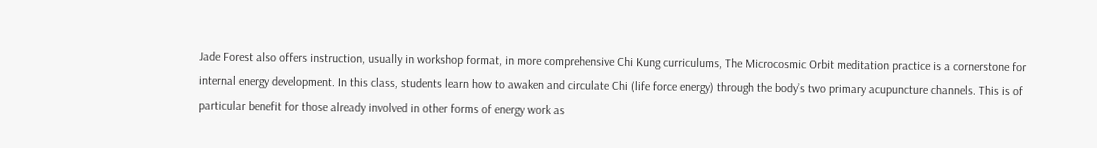Jade Forest also offers instruction, usually in workshop format, in more comprehensive Chi Kung curriculums, The Microcosmic Orbit meditation practice is a cornerstone for internal energy development. In this class, students learn how to awaken and circulate Chi (life force energy) through the body’s two primary acupuncture channels. This is of particular benefit for those already involved in other forms of energy work as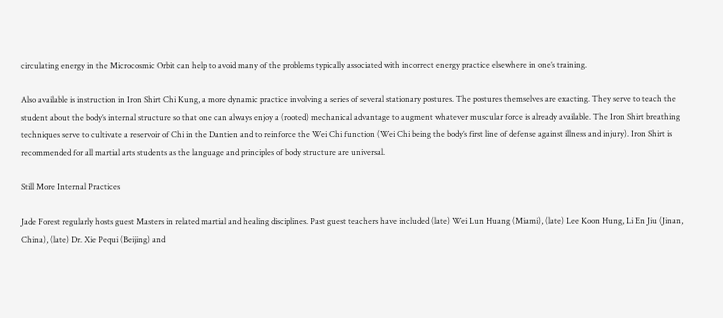circulating energy in the Microcosmic Orbit can help to avoid many of the problems typically associated with incorrect energy practice elsewhere in one’s training.

Also available is instruction in Iron Shirt Chi Kung, a more dynamic practice involving a series of several stationary postures. The postures themselves are exacting. They serve to teach the student about the body’s internal structure so that one can always enjoy a (rooted) mechanical advantage to augment whatever muscular force is already available. The Iron Shirt breathing techniques serve to cultivate a reservoir of Chi in the Dantien and to reinforce the Wei Chi function (Wei Chi being the body’s first line of defense against illness and injury). Iron Shirt is recommended for all martial arts students as the language and principles of body structure are universal.

Still More Internal Practices

Jade Forest regularly hosts guest Masters in related martial and healing disciplines. Past guest teachers have included (late) Wei Lun Huang (Miami), (late) Lee Koon Hung, Li En Jiu (Jinan, China), (late) Dr. Xie Pequi (Beijing) and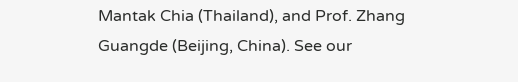Mantak Chia (Thailand), and Prof. Zhang Guangde (Beijing, China). See our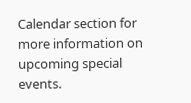Calendar section for more information on upcoming special events.